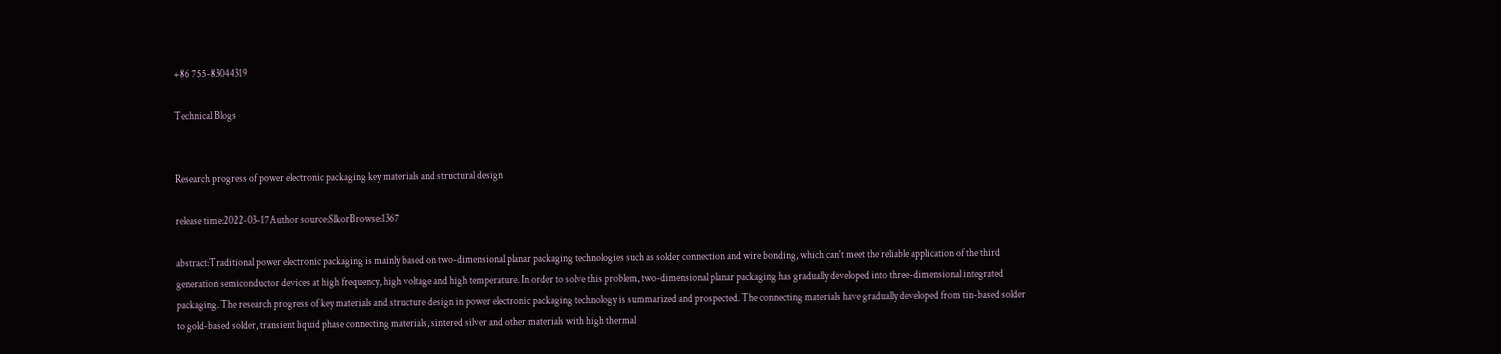+86 755-83044319

Technical Blogs


Research progress of power electronic packaging key materials and structural design

release time:2022-03-17Author source:SlkorBrowse:1367

abstract:Traditional power electronic packaging is mainly based on two-dimensional planar packaging technologies such as solder connection and wire bonding, which can't meet the reliable application of the third generation semiconductor devices at high frequency, high voltage and high temperature. In order to solve this problem, two-dimensional planar packaging has gradually developed into three-dimensional integrated packaging. The research progress of key materials and structure design in power electronic packaging technology is summarized and prospected. The connecting materials have gradually developed from tin-based solder to gold-based solder, transient liquid phase connecting materials, sintered silver and other materials with high thermal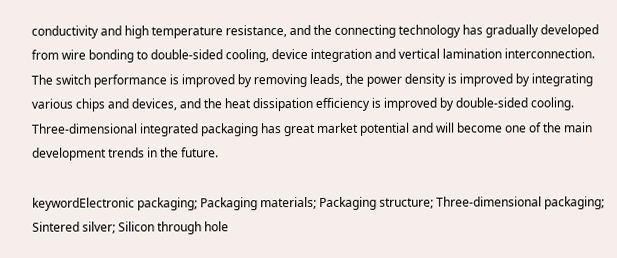conductivity and high temperature resistance, and the connecting technology has gradually developed from wire bonding to double-sided cooling, device integration and vertical lamination interconnection. The switch performance is improved by removing leads, the power density is improved by integrating various chips and devices, and the heat dissipation efficiency is improved by double-sided cooling. Three-dimensional integrated packaging has great market potential and will become one of the main development trends in the future.

keywordElectronic packaging; Packaging materials; Packaging structure; Three-dimensional packaging; Sintered silver; Silicon through hole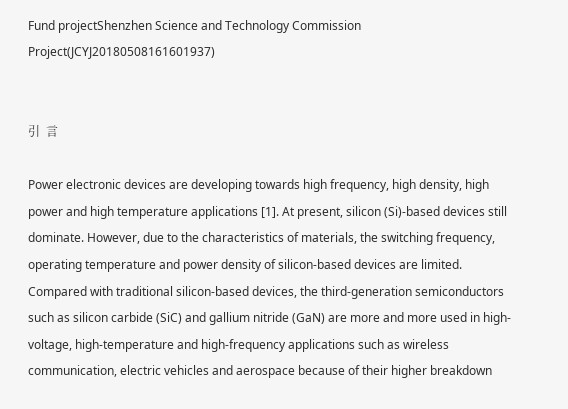Fund projectShenzhen Science and Technology Commission Project(JCYJ20180508161601937)


引  言

Power electronic devices are developing towards high frequency, high density, high power and high temperature applications [1]. At present, silicon (Si)-based devices still dominate. However, due to the characteristics of materials, the switching frequency, operating temperature and power density of silicon-based devices are limited. Compared with traditional silicon-based devices, the third-generation semiconductors such as silicon carbide (SiC) and gallium nitride (GaN) are more and more used in high-voltage, high-temperature and high-frequency applications such as wireless communication, electric vehicles and aerospace because of their higher breakdown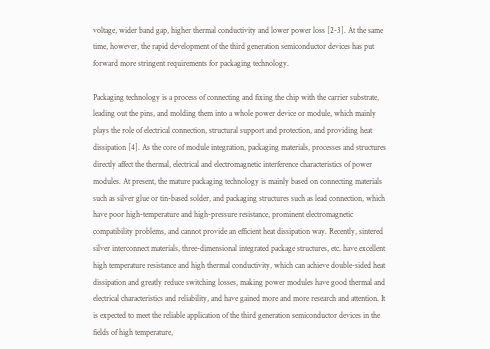voltage, wider band gap, higher thermal conductivity and lower power loss [2-3]. At the same time, however, the rapid development of the third generation semiconductor devices has put forward more stringent requirements for packaging technology.

Packaging technology is a process of connecting and fixing the chip with the carrier substrate, leading out the pins, and molding them into a whole power device or module, which mainly plays the role of electrical connection, structural support and protection, and providing heat dissipation [4]. As the core of module integration, packaging materials, processes and structures directly affect the thermal, electrical and electromagnetic interference characteristics of power modules. At present, the mature packaging technology is mainly based on connecting materials such as silver glue or tin-based solder, and packaging structures such as lead connection, which have poor high-temperature and high-pressure resistance, prominent electromagnetic compatibility problems, and cannot provide an efficient heat dissipation way. Recently, sintered silver interconnect materials, three-dimensional integrated package structures, etc. have excellent high temperature resistance and high thermal conductivity, which can achieve double-sided heat dissipation and greatly reduce switching losses, making power modules have good thermal and electrical characteristics and reliability, and have gained more and more research and attention. It is expected to meet the reliable application of the third generation semiconductor devices in the fields of high temperature,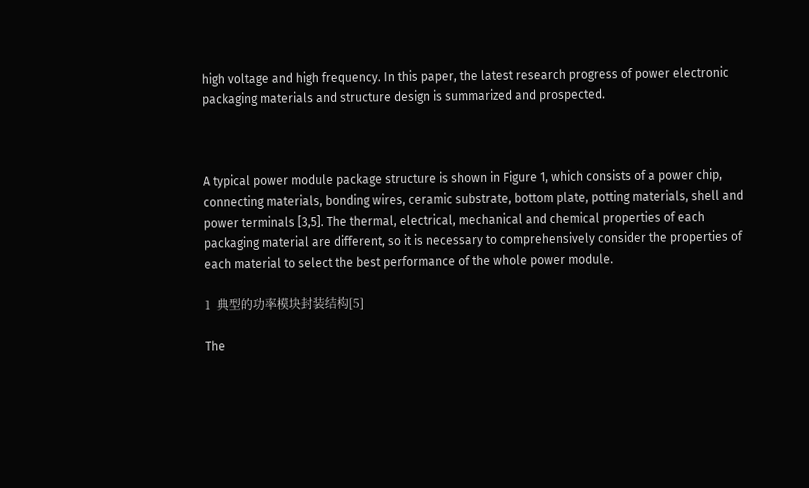high voltage and high frequency. In this paper, the latest research progress of power electronic packaging materials and structure design is summarized and prospected.



A typical power module package structure is shown in Figure 1, which consists of a power chip, connecting materials, bonding wires, ceramic substrate, bottom plate, potting materials, shell and power terminals [3,5]. The thermal, electrical, mechanical and chemical properties of each packaging material are different, so it is necessary to comprehensively consider the properties of each material to select the best performance of the whole power module.

1  典型的功率模块封装结构[5]

The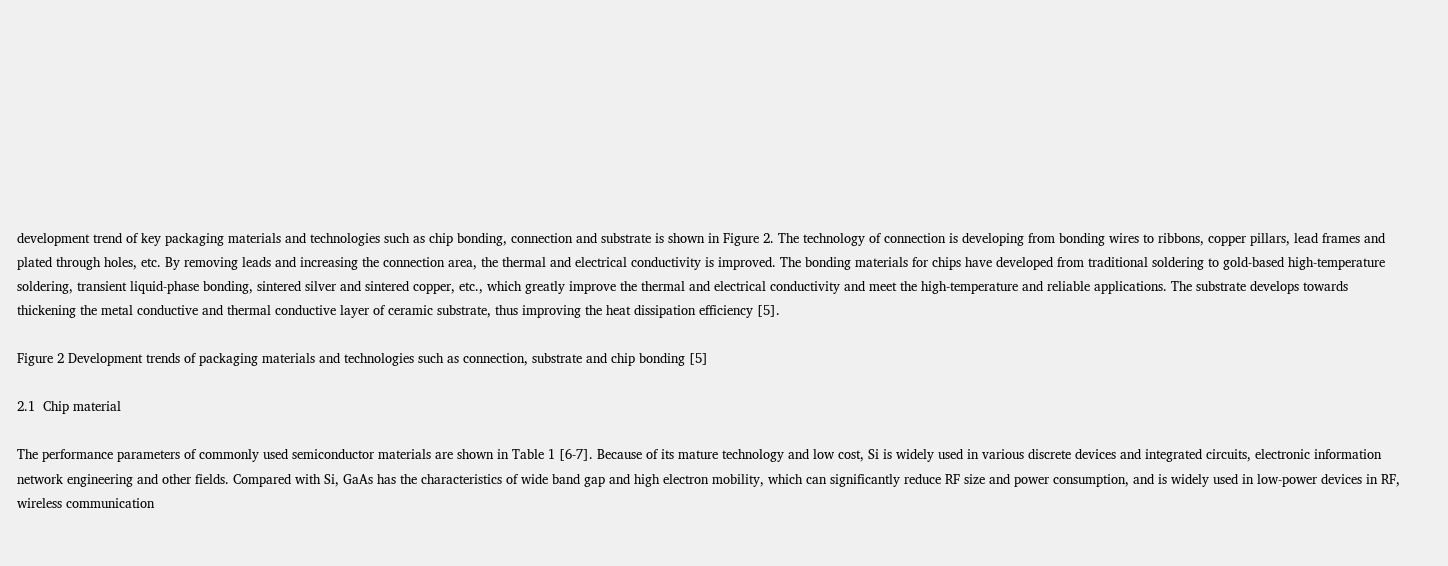development trend of key packaging materials and technologies such as chip bonding, connection and substrate is shown in Figure 2. The technology of connection is developing from bonding wires to ribbons, copper pillars, lead frames and plated through holes, etc. By removing leads and increasing the connection area, the thermal and electrical conductivity is improved. The bonding materials for chips have developed from traditional soldering to gold-based high-temperature soldering, transient liquid-phase bonding, sintered silver and sintered copper, etc., which greatly improve the thermal and electrical conductivity and meet the high-temperature and reliable applications. The substrate develops towards thickening the metal conductive and thermal conductive layer of ceramic substrate, thus improving the heat dissipation efficiency [5].

Figure 2 Development trends of packaging materials and technologies such as connection, substrate and chip bonding [5]

2.1  Chip material

The performance parameters of commonly used semiconductor materials are shown in Table 1 [6-7]. Because of its mature technology and low cost, Si is widely used in various discrete devices and integrated circuits, electronic information network engineering and other fields. Compared with Si, GaAs has the characteristics of wide band gap and high electron mobility, which can significantly reduce RF size and power consumption, and is widely used in low-power devices in RF, wireless communication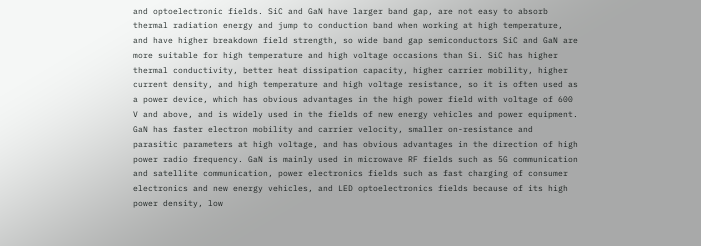and optoelectronic fields. SiC and GaN have larger band gap, are not easy to absorb thermal radiation energy and jump to conduction band when working at high temperature, and have higher breakdown field strength, so wide band gap semiconductors SiC and GaN are more suitable for high temperature and high voltage occasions than Si. SiC has higher thermal conductivity, better heat dissipation capacity, higher carrier mobility, higher current density, and high temperature and high voltage resistance, so it is often used as a power device, which has obvious advantages in the high power field with voltage of 600 V and above, and is widely used in the fields of new energy vehicles and power equipment. GaN has faster electron mobility and carrier velocity, smaller on-resistance and parasitic parameters at high voltage, and has obvious advantages in the direction of high power radio frequency. GaN is mainly used in microwave RF fields such as 5G communication and satellite communication, power electronics fields such as fast charging of consumer electronics and new energy vehicles, and LED optoelectronics fields because of its high power density, low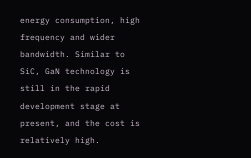energy consumption, high frequency and wider bandwidth. Similar to SiC, GaN technology is still in the rapid development stage at present, and the cost is relatively high.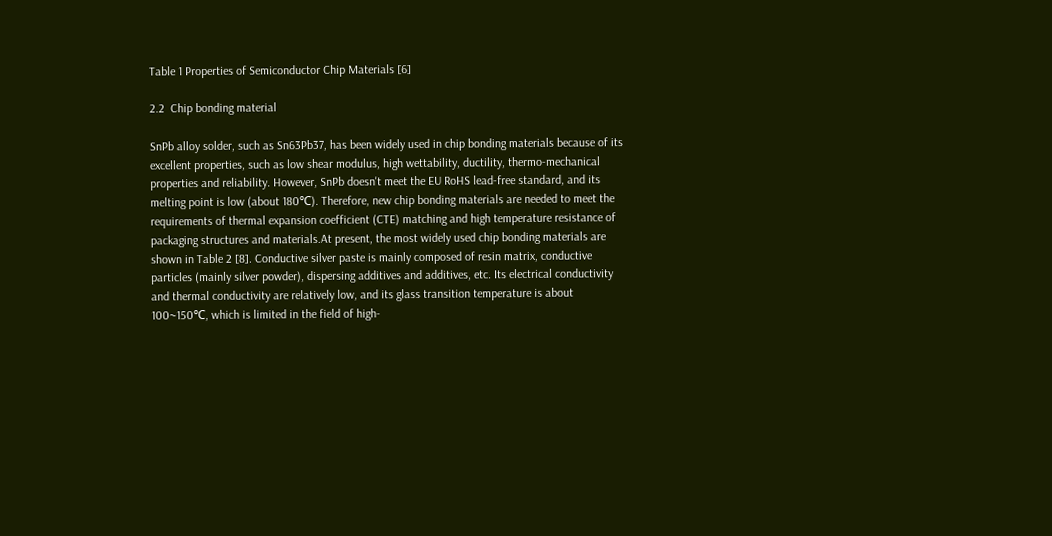Table 1 Properties of Semiconductor Chip Materials [6]

2.2  Chip bonding material

SnPb alloy solder, such as Sn63Pb37, has been widely used in chip bonding materials because of its excellent properties, such as low shear modulus, high wettability, ductility, thermo-mechanical properties and reliability. However, SnPb doesn't meet the EU RoHS lead-free standard, and its melting point is low (about 180℃). Therefore, new chip bonding materials are needed to meet the requirements of thermal expansion coefficient (CTE) matching and high temperature resistance of packaging structures and materials.At present, the most widely used chip bonding materials are shown in Table 2 [8]. Conductive silver paste is mainly composed of resin matrix, conductive particles (mainly silver powder), dispersing additives and additives, etc. Its electrical conductivity and thermal conductivity are relatively low, and its glass transition temperature is about 100~150℃, which is limited in the field of high-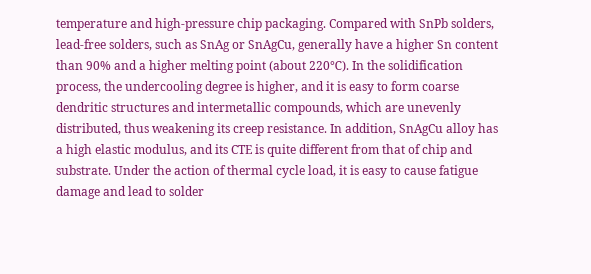temperature and high-pressure chip packaging. Compared with SnPb solders, lead-free solders, such as SnAg or SnAgCu, generally have a higher Sn content than 90% and a higher melting point (about 220℃). In the solidification process, the undercooling degree is higher, and it is easy to form coarse dendritic structures and intermetallic compounds, which are unevenly distributed, thus weakening its creep resistance. In addition, SnAgCu alloy has a high elastic modulus, and its CTE is quite different from that of chip and substrate. Under the action of thermal cycle load, it is easy to cause fatigue damage and lead to solder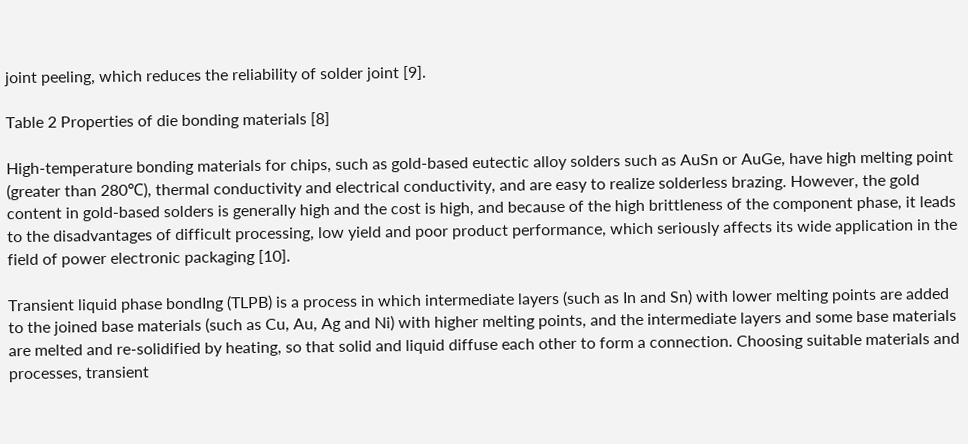joint peeling, which reduces the reliability of solder joint [9].

Table 2 Properties of die bonding materials [8]

High-temperature bonding materials for chips, such as gold-based eutectic alloy solders such as AuSn or AuGe, have high melting point (greater than 280℃), thermal conductivity and electrical conductivity, and are easy to realize solderless brazing. However, the gold content in gold-based solders is generally high and the cost is high, and because of the high brittleness of the component phase, it leads to the disadvantages of difficult processing, low yield and poor product performance, which seriously affects its wide application in the field of power electronic packaging [10].

Transient liquid phase bondIng (TLPB) is a process in which intermediate layers (such as In and Sn) with lower melting points are added to the joined base materials (such as Cu, Au, Ag and Ni) with higher melting points, and the intermediate layers and some base materials are melted and re-solidified by heating, so that solid and liquid diffuse each other to form a connection. Choosing suitable materials and processes, transient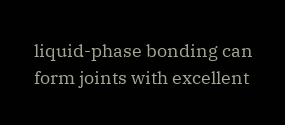liquid-phase bonding can form joints with excellent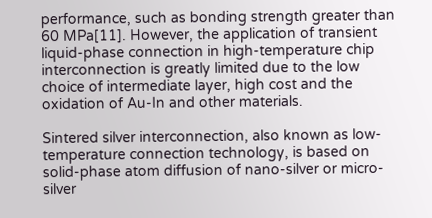performance, such as bonding strength greater than 60 MPa[11]. However, the application of transient liquid-phase connection in high-temperature chip interconnection is greatly limited due to the low choice of intermediate layer, high cost and the oxidation of Au-In and other materials.

Sintered silver interconnection, also known as low-temperature connection technology, is based on solid-phase atom diffusion of nano-silver or micro-silver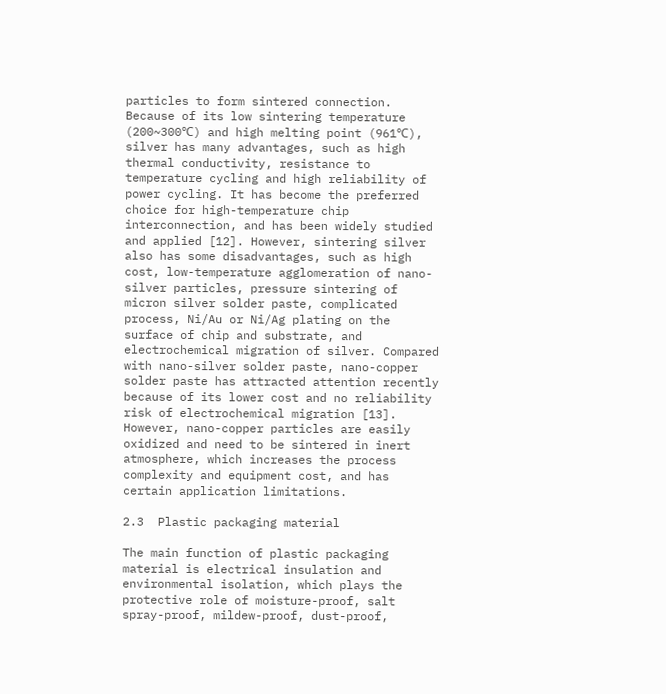particles to form sintered connection. Because of its low sintering temperature (200~300℃) and high melting point (961℃), silver has many advantages, such as high thermal conductivity, resistance to temperature cycling and high reliability of power cycling. It has become the preferred choice for high-temperature chip interconnection, and has been widely studied and applied [12]. However, sintering silver also has some disadvantages, such as high cost, low-temperature agglomeration of nano-silver particles, pressure sintering of micron silver solder paste, complicated process, Ni/Au or Ni/Ag plating on the surface of chip and substrate, and electrochemical migration of silver. Compared with nano-silver solder paste, nano-copper solder paste has attracted attention recently because of its lower cost and no reliability risk of electrochemical migration [13]. However, nano-copper particles are easily oxidized and need to be sintered in inert atmosphere, which increases the process complexity and equipment cost, and has certain application limitations.

2.3  Plastic packaging material

The main function of plastic packaging material is electrical insulation and environmental isolation, which plays the protective role of moisture-proof, salt spray-proof, mildew-proof, dust-proof,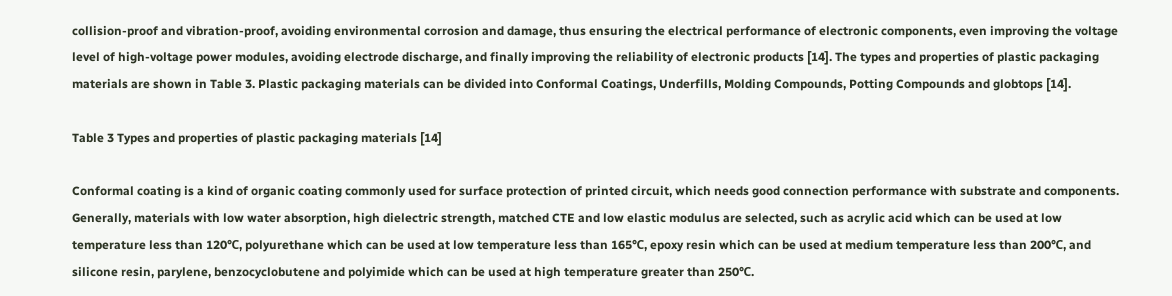collision-proof and vibration-proof, avoiding environmental corrosion and damage, thus ensuring the electrical performance of electronic components, even improving the voltage level of high-voltage power modules, avoiding electrode discharge, and finally improving the reliability of electronic products [14]. The types and properties of plastic packaging materials are shown in Table 3. Plastic packaging materials can be divided into Conformal Coatings, Underfills, Molding Compounds, Potting Compounds and globtops [14].

Table 3 Types and properties of plastic packaging materials [14]

Conformal coating is a kind of organic coating commonly used for surface protection of printed circuit, which needs good connection performance with substrate and components. Generally, materials with low water absorption, high dielectric strength, matched CTE and low elastic modulus are selected, such as acrylic acid which can be used at low temperature less than 120℃, polyurethane which can be used at low temperature less than 165℃, epoxy resin which can be used at medium temperature less than 200℃, and silicone resin, parylene, benzocyclobutene and polyimide which can be used at high temperature greater than 250℃.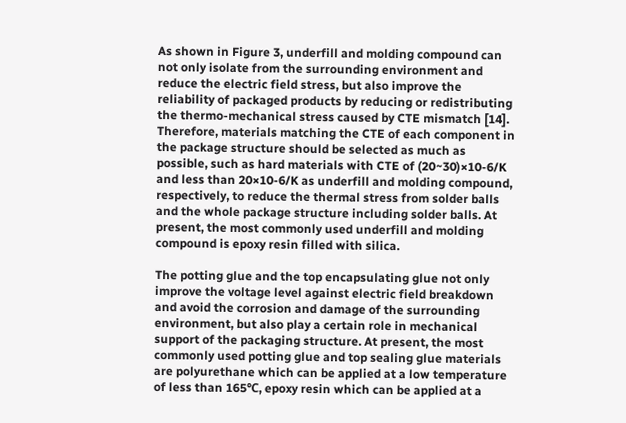As shown in Figure 3, underfill and molding compound can not only isolate from the surrounding environment and reduce the electric field stress, but also improve the reliability of packaged products by reducing or redistributing the thermo-mechanical stress caused by CTE mismatch [14]. Therefore, materials matching the CTE of each component in the package structure should be selected as much as possible, such as hard materials with CTE of (20~30)×10-6/K and less than 20×10-6/K as underfill and molding compound, respectively, to reduce the thermal stress from solder balls and the whole package structure including solder balls. At present, the most commonly used underfill and molding compound is epoxy resin filled with silica.

The potting glue and the top encapsulating glue not only improve the voltage level against electric field breakdown and avoid the corrosion and damage of the surrounding environment, but also play a certain role in mechanical support of the packaging structure. At present, the most commonly used potting glue and top sealing glue materials are polyurethane which can be applied at a low temperature of less than 165℃, epoxy resin which can be applied at a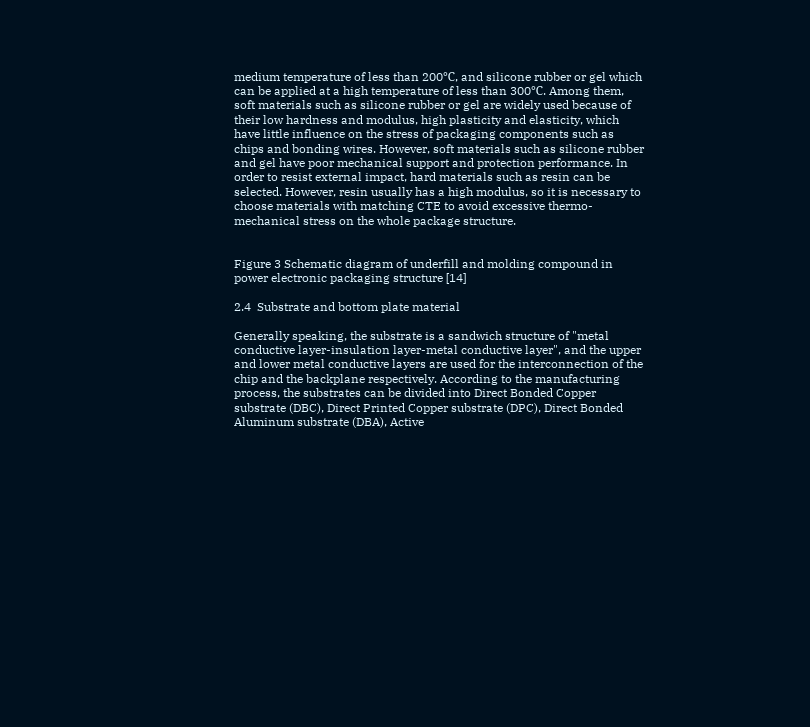medium temperature of less than 200℃, and silicone rubber or gel which can be applied at a high temperature of less than 300℃. Among them, soft materials such as silicone rubber or gel are widely used because of their low hardness and modulus, high plasticity and elasticity, which have little influence on the stress of packaging components such as chips and bonding wires. However, soft materials such as silicone rubber and gel have poor mechanical support and protection performance. In order to resist external impact, hard materials such as resin can be selected. However, resin usually has a high modulus, so it is necessary to choose materials with matching CTE to avoid excessive thermo-mechanical stress on the whole package structure.


Figure 3 Schematic diagram of underfill and molding compound in power electronic packaging structure [14]

2.4  Substrate and bottom plate material

Generally speaking, the substrate is a sandwich structure of "metal conductive layer-insulation layer-metal conductive layer", and the upper and lower metal conductive layers are used for the interconnection of the chip and the backplane respectively. According to the manufacturing process, the substrates can be divided into Direct Bonded Copper substrate (DBC), Direct Printed Copper substrate (DPC), Direct Bonded Aluminum substrate (DBA), Active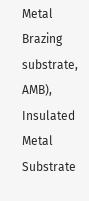Metal Brazing substrate, AMB), Insulated Metal Substrate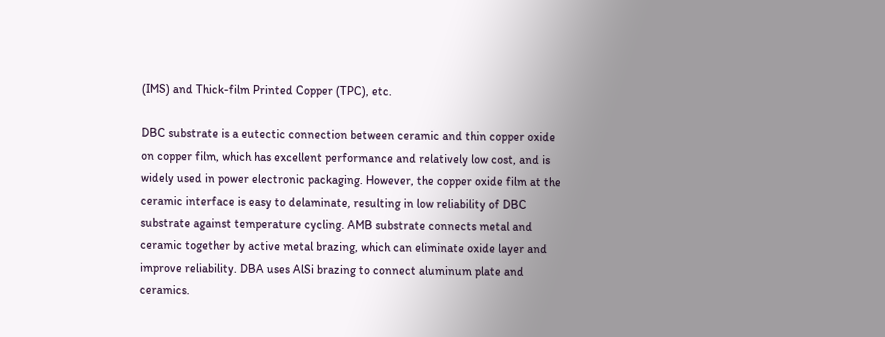(IMS) and Thick-film Printed Copper (TPC), etc.

DBC substrate is a eutectic connection between ceramic and thin copper oxide on copper film, which has excellent performance and relatively low cost, and is widely used in power electronic packaging. However, the copper oxide film at the ceramic interface is easy to delaminate, resulting in low reliability of DBC substrate against temperature cycling. AMB substrate connects metal and ceramic together by active metal brazing, which can eliminate oxide layer and improve reliability. DBA uses AlSi brazing to connect aluminum plate and ceramics.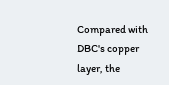Compared with DBC's copper layer, the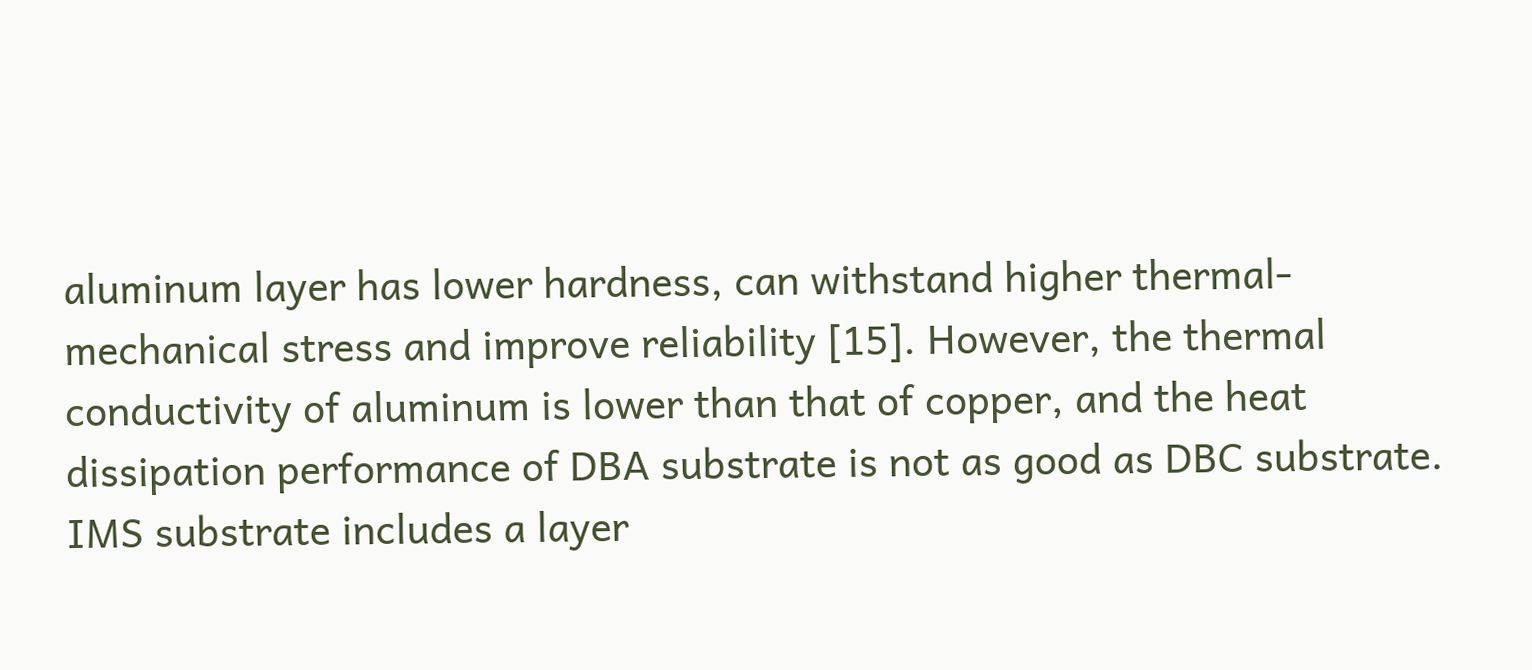aluminum layer has lower hardness, can withstand higher thermal-mechanical stress and improve reliability [15]. However, the thermal conductivity of aluminum is lower than that of copper, and the heat dissipation performance of DBA substrate is not as good as DBC substrate. IMS substrate includes a layer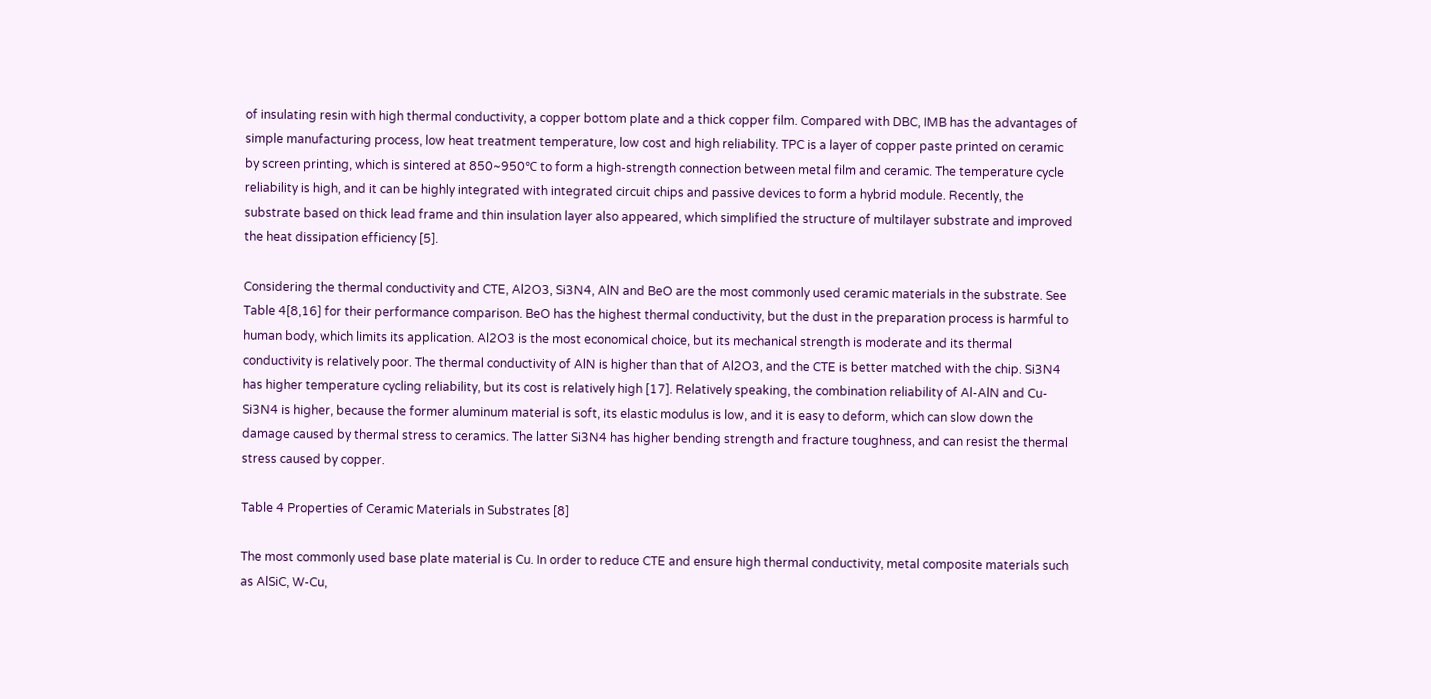of insulating resin with high thermal conductivity, a copper bottom plate and a thick copper film. Compared with DBC, IMB has the advantages of simple manufacturing process, low heat treatment temperature, low cost and high reliability. TPC is a layer of copper paste printed on ceramic by screen printing, which is sintered at 850~950℃ to form a high-strength connection between metal film and ceramic. The temperature cycle reliability is high, and it can be highly integrated with integrated circuit chips and passive devices to form a hybrid module. Recently, the substrate based on thick lead frame and thin insulation layer also appeared, which simplified the structure of multilayer substrate and improved the heat dissipation efficiency [5].

Considering the thermal conductivity and CTE, Al2O3, Si3N4, AlN and BeO are the most commonly used ceramic materials in the substrate. See Table 4[8,16] for their performance comparison. BeO has the highest thermal conductivity, but the dust in the preparation process is harmful to human body, which limits its application. Al2O3 is the most economical choice, but its mechanical strength is moderate and its thermal conductivity is relatively poor. The thermal conductivity of AlN is higher than that of Al2O3, and the CTE is better matched with the chip. Si3N4 has higher temperature cycling reliability, but its cost is relatively high [17]. Relatively speaking, the combination reliability of Al-AlN and Cu-Si3N4 is higher, because the former aluminum material is soft, its elastic modulus is low, and it is easy to deform, which can slow down the damage caused by thermal stress to ceramics. The latter Si3N4 has higher bending strength and fracture toughness, and can resist the thermal stress caused by copper.

Table 4 Properties of Ceramic Materials in Substrates [8]

The most commonly used base plate material is Cu. In order to reduce CTE and ensure high thermal conductivity, metal composite materials such as AlSiC, W-Cu,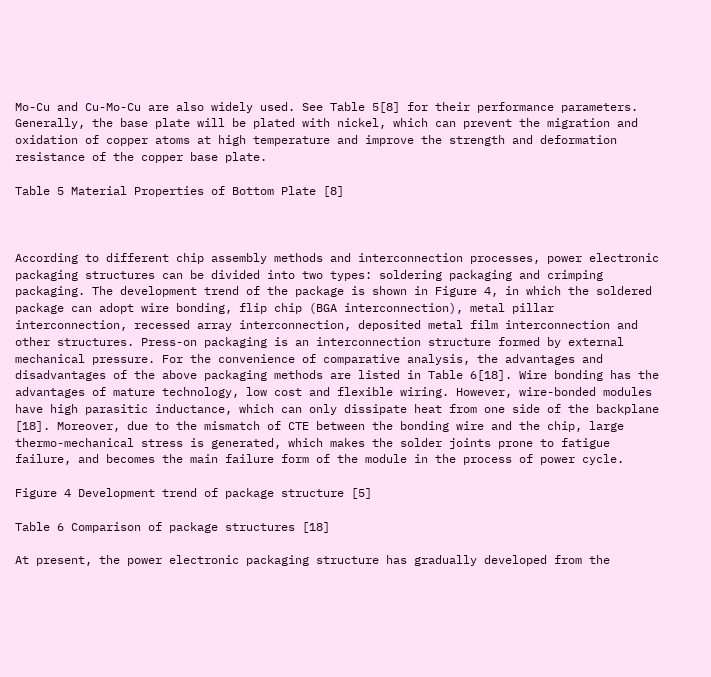Mo-Cu and Cu-Mo-Cu are also widely used. See Table 5[8] for their performance parameters. Generally, the base plate will be plated with nickel, which can prevent the migration and oxidation of copper atoms at high temperature and improve the strength and deformation resistance of the copper base plate.

Table 5 Material Properties of Bottom Plate [8]



According to different chip assembly methods and interconnection processes, power electronic packaging structures can be divided into two types: soldering packaging and crimping packaging. The development trend of the package is shown in Figure 4, in which the soldered package can adopt wire bonding, flip chip (BGA interconnection), metal pillar interconnection, recessed array interconnection, deposited metal film interconnection and other structures. Press-on packaging is an interconnection structure formed by external mechanical pressure. For the convenience of comparative analysis, the advantages and disadvantages of the above packaging methods are listed in Table 6[18]. Wire bonding has the advantages of mature technology, low cost and flexible wiring. However, wire-bonded modules have high parasitic inductance, which can only dissipate heat from one side of the backplane [18]. Moreover, due to the mismatch of CTE between the bonding wire and the chip, large thermo-mechanical stress is generated, which makes the solder joints prone to fatigue failure, and becomes the main failure form of the module in the process of power cycle.

Figure 4 Development trend of package structure [5]

Table 6 Comparison of package structures [18]

At present, the power electronic packaging structure has gradually developed from the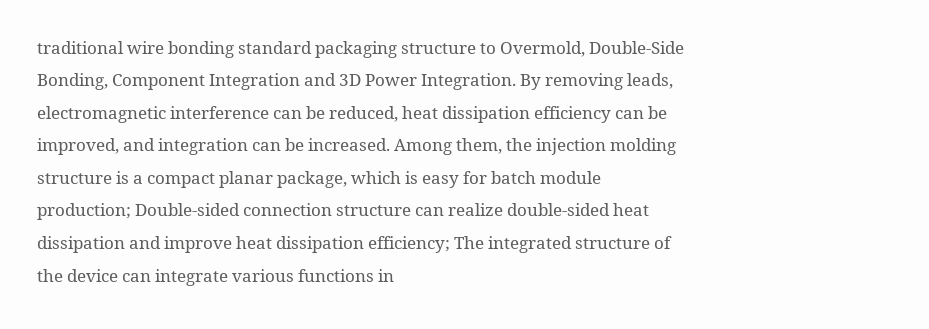traditional wire bonding standard packaging structure to Overmold, Double-Side Bonding, Component Integration and 3D Power Integration. By removing leads, electromagnetic interference can be reduced, heat dissipation efficiency can be improved, and integration can be increased. Among them, the injection molding structure is a compact planar package, which is easy for batch module production; Double-sided connection structure can realize double-sided heat dissipation and improve heat dissipation efficiency; The integrated structure of the device can integrate various functions in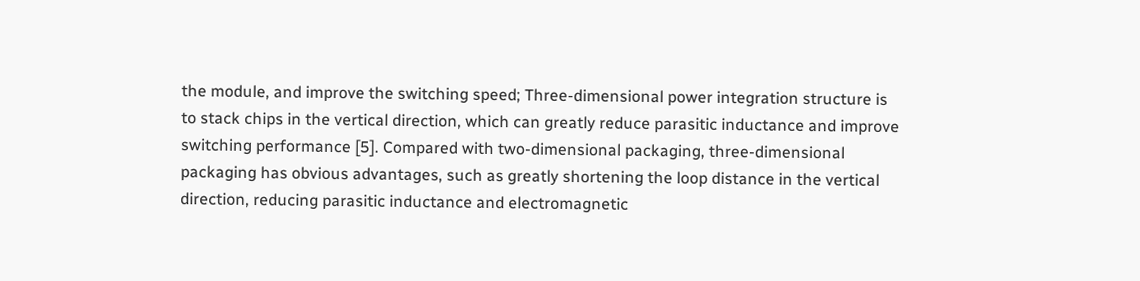the module, and improve the switching speed; Three-dimensional power integration structure is to stack chips in the vertical direction, which can greatly reduce parasitic inductance and improve switching performance [5]. Compared with two-dimensional packaging, three-dimensional packaging has obvious advantages, such as greatly shortening the loop distance in the vertical direction, reducing parasitic inductance and electromagnetic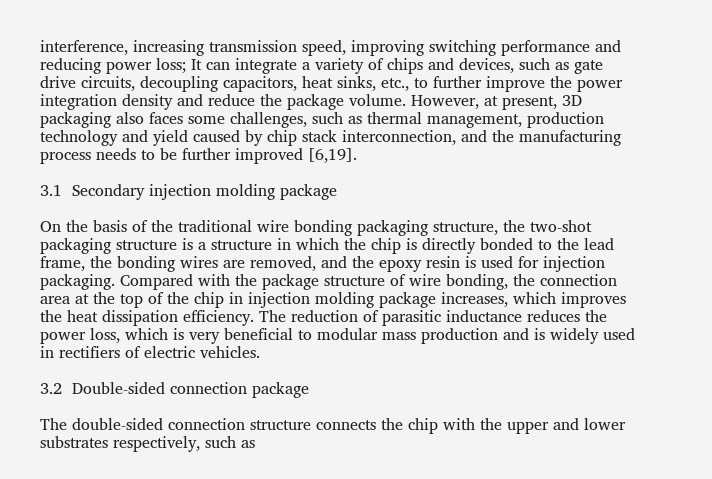interference, increasing transmission speed, improving switching performance and reducing power loss; It can integrate a variety of chips and devices, such as gate drive circuits, decoupling capacitors, heat sinks, etc., to further improve the power integration density and reduce the package volume. However, at present, 3D packaging also faces some challenges, such as thermal management, production technology and yield caused by chip stack interconnection, and the manufacturing process needs to be further improved [6,19].

3.1  Secondary injection molding package

On the basis of the traditional wire bonding packaging structure, the two-shot packaging structure is a structure in which the chip is directly bonded to the lead frame, the bonding wires are removed, and the epoxy resin is used for injection packaging. Compared with the package structure of wire bonding, the connection area at the top of the chip in injection molding package increases, which improves the heat dissipation efficiency. The reduction of parasitic inductance reduces the power loss, which is very beneficial to modular mass production and is widely used in rectifiers of electric vehicles.

3.2  Double-sided connection package

The double-sided connection structure connects the chip with the upper and lower substrates respectively, such as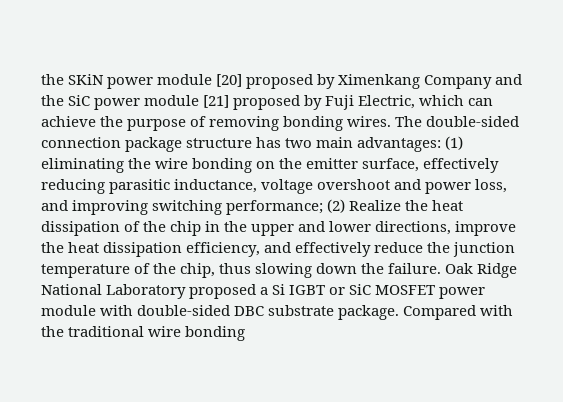the SKiN power module [20] proposed by Ximenkang Company and the SiC power module [21] proposed by Fuji Electric, which can achieve the purpose of removing bonding wires. The double-sided connection package structure has two main advantages: (1) eliminating the wire bonding on the emitter surface, effectively reducing parasitic inductance, voltage overshoot and power loss, and improving switching performance; (2) Realize the heat dissipation of the chip in the upper and lower directions, improve the heat dissipation efficiency, and effectively reduce the junction temperature of the chip, thus slowing down the failure. Oak Ridge National Laboratory proposed a Si IGBT or SiC MOSFET power module with double-sided DBC substrate package. Compared with the traditional wire bonding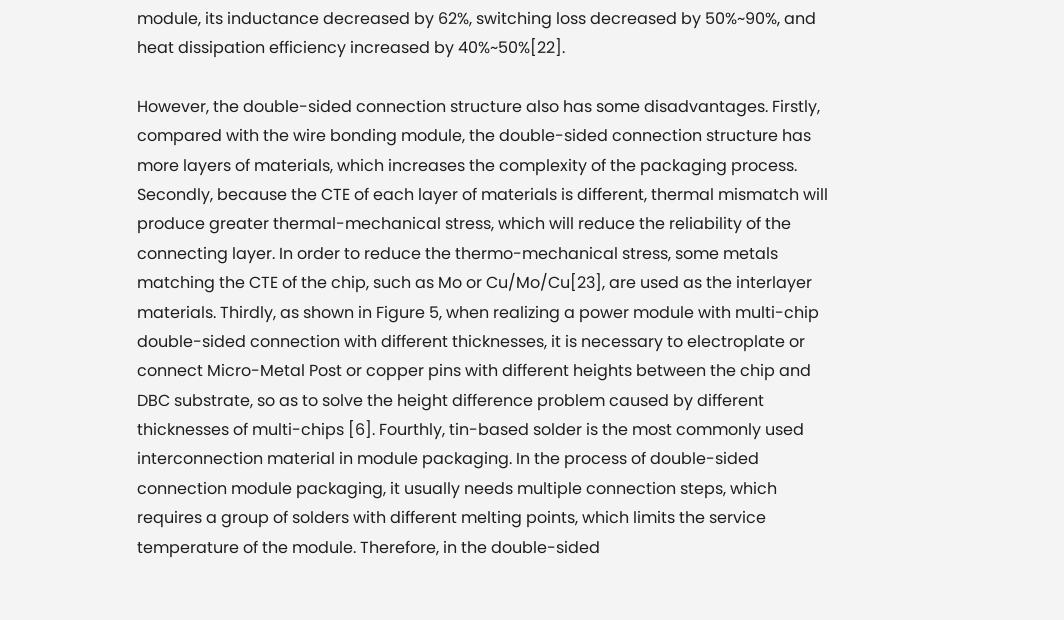module, its inductance decreased by 62%, switching loss decreased by 50%~90%, and heat dissipation efficiency increased by 40%~50%[22].

However, the double-sided connection structure also has some disadvantages. Firstly, compared with the wire bonding module, the double-sided connection structure has more layers of materials, which increases the complexity of the packaging process. Secondly, because the CTE of each layer of materials is different, thermal mismatch will produce greater thermal-mechanical stress, which will reduce the reliability of the connecting layer. In order to reduce the thermo-mechanical stress, some metals matching the CTE of the chip, such as Mo or Cu/Mo/Cu[23], are used as the interlayer materials. Thirdly, as shown in Figure 5, when realizing a power module with multi-chip double-sided connection with different thicknesses, it is necessary to electroplate or connect Micro-Metal Post or copper pins with different heights between the chip and DBC substrate, so as to solve the height difference problem caused by different thicknesses of multi-chips [6]. Fourthly, tin-based solder is the most commonly used interconnection material in module packaging. In the process of double-sided connection module packaging, it usually needs multiple connection steps, which requires a group of solders with different melting points, which limits the service temperature of the module. Therefore, in the double-sided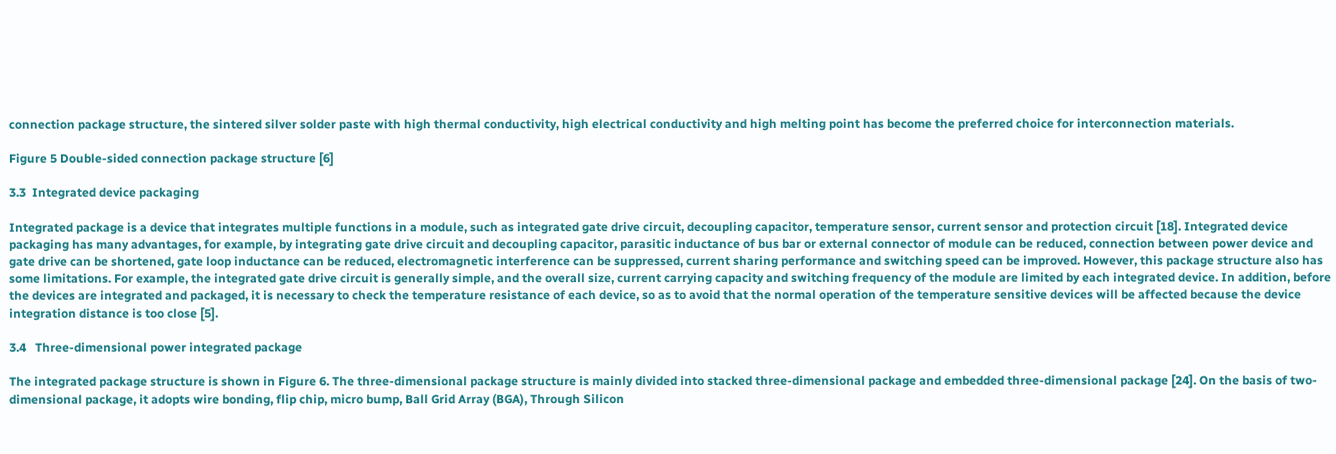connection package structure, the sintered silver solder paste with high thermal conductivity, high electrical conductivity and high melting point has become the preferred choice for interconnection materials.

Figure 5 Double-sided connection package structure [6]

3.3  Integrated device packaging

Integrated package is a device that integrates multiple functions in a module, such as integrated gate drive circuit, decoupling capacitor, temperature sensor, current sensor and protection circuit [18]. Integrated device packaging has many advantages, for example, by integrating gate drive circuit and decoupling capacitor, parasitic inductance of bus bar or external connector of module can be reduced, connection between power device and gate drive can be shortened, gate loop inductance can be reduced, electromagnetic interference can be suppressed, current sharing performance and switching speed can be improved. However, this package structure also has some limitations. For example, the integrated gate drive circuit is generally simple, and the overall size, current carrying capacity and switching frequency of the module are limited by each integrated device. In addition, before the devices are integrated and packaged, it is necessary to check the temperature resistance of each device, so as to avoid that the normal operation of the temperature sensitive devices will be affected because the device integration distance is too close [5].

3.4   Three-dimensional power integrated package

The integrated package structure is shown in Figure 6. The three-dimensional package structure is mainly divided into stacked three-dimensional package and embedded three-dimensional package [24]. On the basis of two-dimensional package, it adopts wire bonding, flip chip, micro bump, Ball Grid Array (BGA), Through Silicon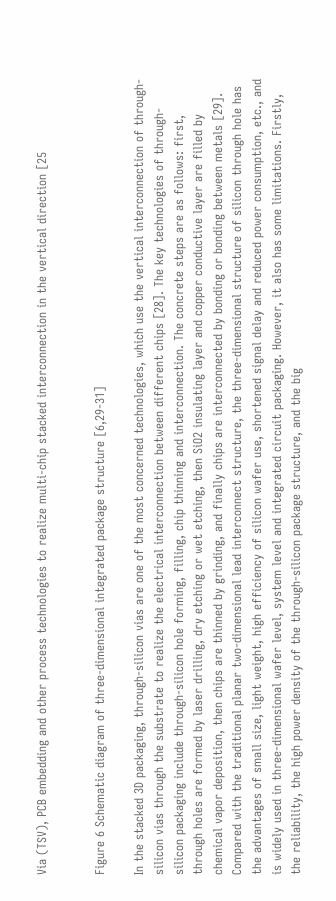Via (TSV), PCB embedding and other process technologies to realize multi-chip stacked interconnection in the vertical direction [25


Figure 6 Schematic diagram of three-dimensional integrated package structure [6,29-31]

In the stacked 3D packaging, through-silicon vias are one of the most concerned technologies, which use the vertical interconnection of through-silicon vias through the substrate to realize the electrical interconnection between different chips [28]. The key technologies of through-silicon packaging include through-silicon hole forming, filling, chip thinning and interconnection. The concrete steps are as follows: first, through holes are formed by laser drilling, dry etching or wet etching, then SiO2 insulating layer and copper conductive layer are filled by chemical vapor deposition, then chips are thinned by grinding, and finally chips are interconnected by bonding or bonding between metals [29]. Compared with the traditional planar two-dimensional lead interconnect structure, the three-dimensional structure of silicon through hole has the advantages of small size, light weight, high efficiency of silicon wafer use, shortened signal delay and reduced power consumption, etc., and is widely used in three-dimensional wafer level, system level and integrated circuit packaging. However, it also has some limitations. Firstly, the reliability, the high power density of the through-silicon package structure, and the big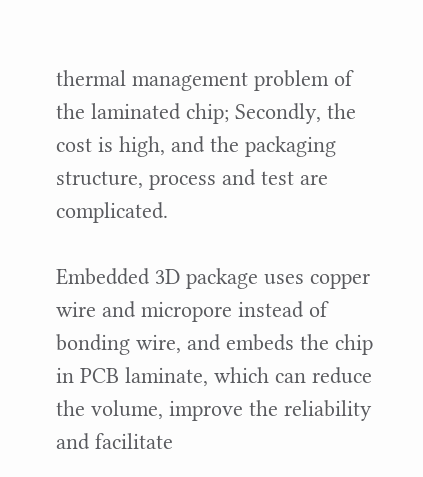thermal management problem of the laminated chip; Secondly, the cost is high, and the packaging structure, process and test are complicated.

Embedded 3D package uses copper wire and micropore instead of bonding wire, and embeds the chip in PCB laminate, which can reduce the volume, improve the reliability and facilitate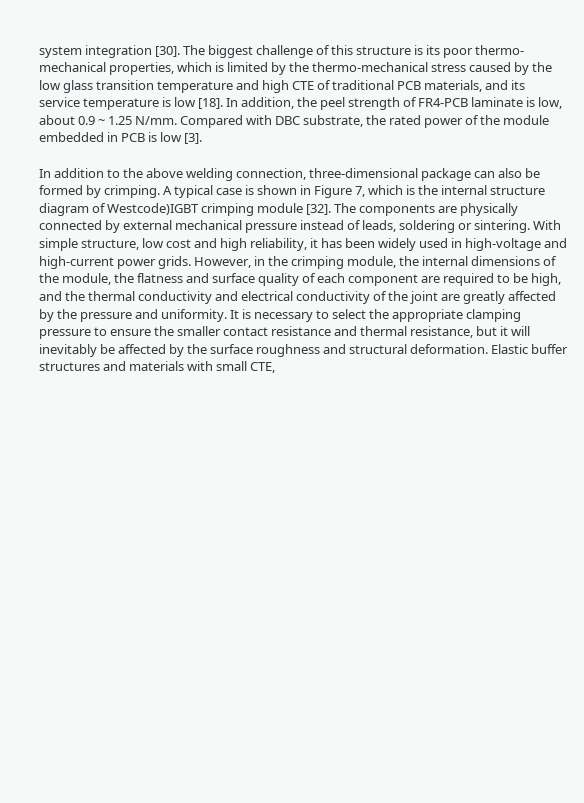system integration [30]. The biggest challenge of this structure is its poor thermo-mechanical properties, which is limited by the thermo-mechanical stress caused by the low glass transition temperature and high CTE of traditional PCB materials, and its service temperature is low [18]. In addition, the peel strength of FR4-PCB laminate is low, about 0.9 ~ 1.25 N/mm. Compared with DBC substrate, the rated power of the module embedded in PCB is low [3].

In addition to the above welding connection, three-dimensional package can also be formed by crimping. A typical case is shown in Figure 7, which is the internal structure diagram of Westcode)IGBT crimping module [32]. The components are physically connected by external mechanical pressure instead of leads, soldering or sintering. With simple structure, low cost and high reliability, it has been widely used in high-voltage and high-current power grids. However, in the crimping module, the internal dimensions of the module, the flatness and surface quality of each component are required to be high, and the thermal conductivity and electrical conductivity of the joint are greatly affected by the pressure and uniformity. It is necessary to select the appropriate clamping pressure to ensure the smaller contact resistance and thermal resistance, but it will inevitably be affected by the surface roughness and structural deformation. Elastic buffer structures and materials with small CTE,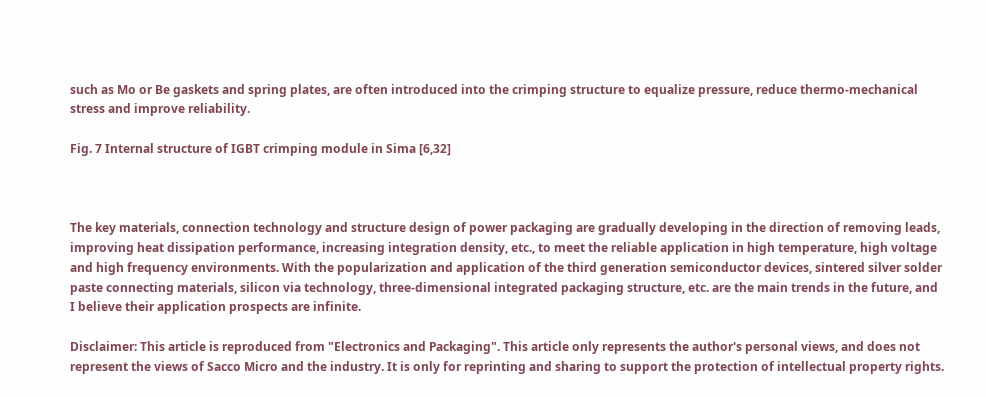such as Mo or Be gaskets and spring plates, are often introduced into the crimping structure to equalize pressure, reduce thermo-mechanical stress and improve reliability.

Fig. 7 Internal structure of IGBT crimping module in Sima [6,32]



The key materials, connection technology and structure design of power packaging are gradually developing in the direction of removing leads, improving heat dissipation performance, increasing integration density, etc., to meet the reliable application in high temperature, high voltage and high frequency environments. With the popularization and application of the third generation semiconductor devices, sintered silver solder paste connecting materials, silicon via technology, three-dimensional integrated packaging structure, etc. are the main trends in the future, and I believe their application prospects are infinite.

Disclaimer: This article is reproduced from "Electronics and Packaging". This article only represents the author's personal views, and does not represent the views of Sacco Micro and the industry. It is only for reprinting and sharing to support the protection of intellectual property rights.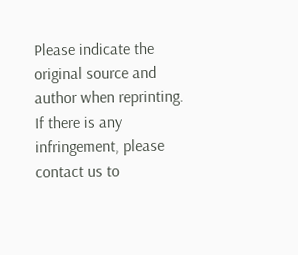Please indicate the original source and author when reprinting. If there is any infringement, please contact us to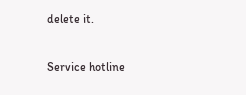delete it.

Service hotline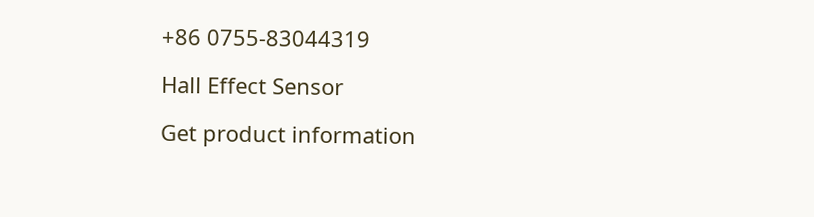+86 0755-83044319

Hall Effect Sensor

Get product information